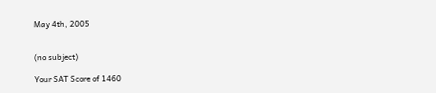May 4th, 2005


(no subject)

Your SAT Score of 1460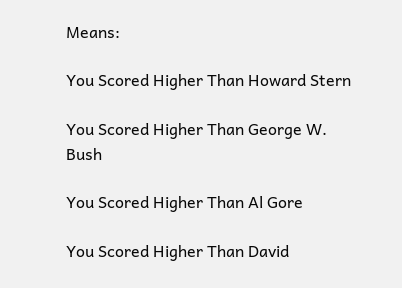Means:

You Scored Higher Than Howard Stern

You Scored Higher Than George W. Bush

You Scored Higher Than Al Gore

You Scored Higher Than David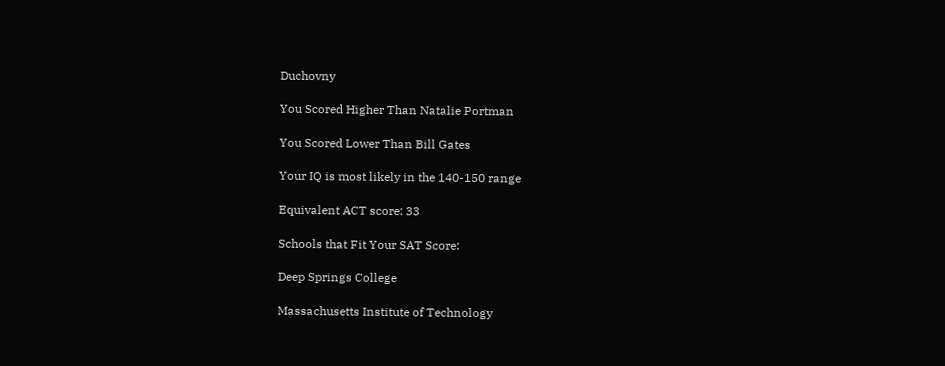Duchovny

You Scored Higher Than Natalie Portman

You Scored Lower Than Bill Gates

Your IQ is most likely in the 140-150 range

Equivalent ACT score: 33

Schools that Fit Your SAT Score:

Deep Springs College

Massachusetts Institute of Technology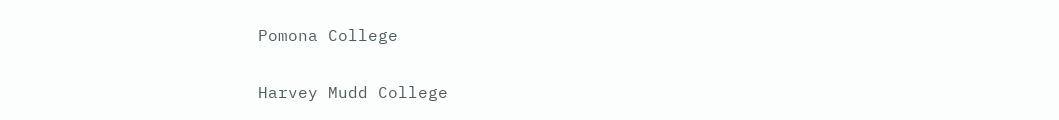Pomona College

Harvey Mudd College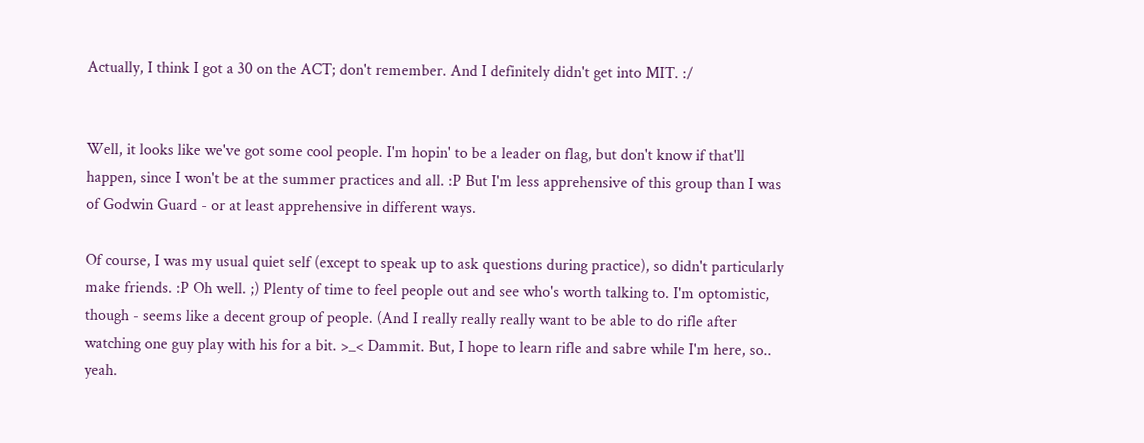Actually, I think I got a 30 on the ACT; don't remember. And I definitely didn't get into MIT. :/


Well, it looks like we've got some cool people. I'm hopin' to be a leader on flag, but don't know if that'll happen, since I won't be at the summer practices and all. :P But I'm less apprehensive of this group than I was of Godwin Guard - or at least apprehensive in different ways.

Of course, I was my usual quiet self (except to speak up to ask questions during practice), so didn't particularly make friends. :P Oh well. ;) Plenty of time to feel people out and see who's worth talking to. I'm optomistic, though - seems like a decent group of people. (And I really really really want to be able to do rifle after watching one guy play with his for a bit. >_< Dammit. But, I hope to learn rifle and sabre while I'm here, so.. yeah.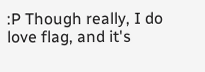:P Though really, I do love flag, and it's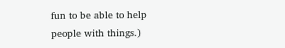fun to be able to help people with things.)